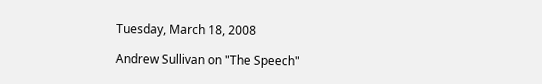Tuesday, March 18, 2008

Andrew Sullivan on "The Speech"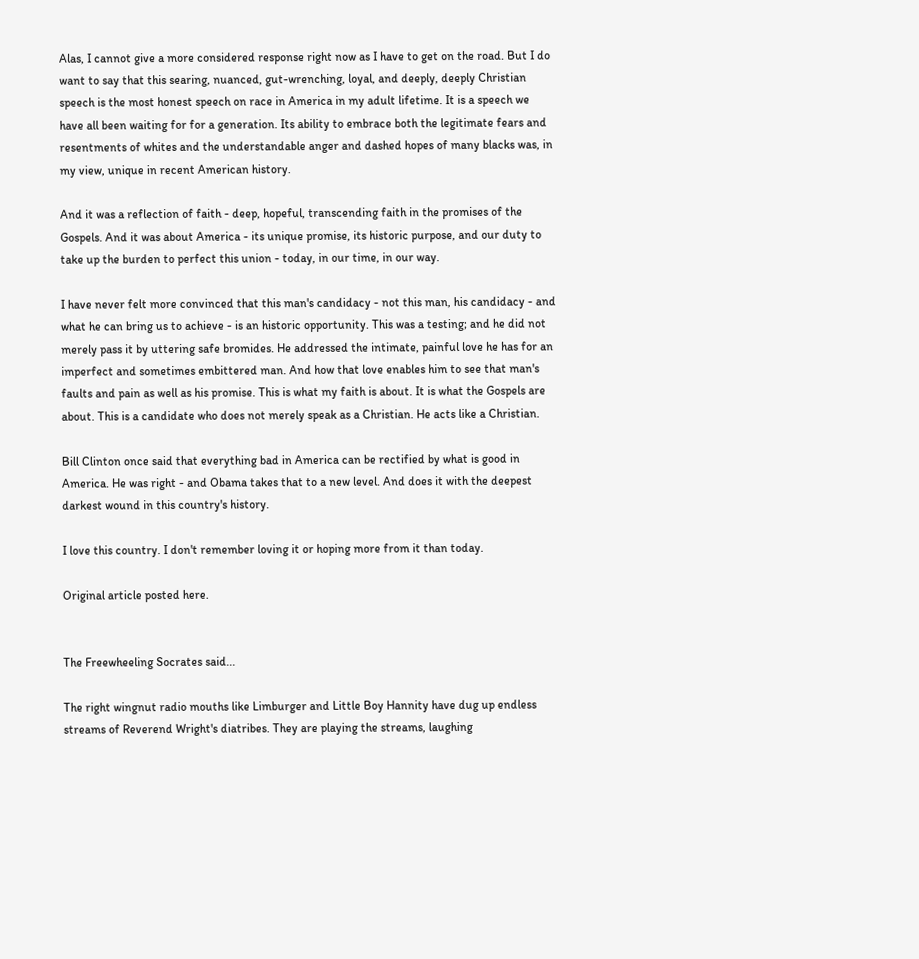Alas, I cannot give a more considered response right now as I have to get on the road. But I do want to say that this searing, nuanced, gut-wrenching, loyal, and deeply, deeply Christian speech is the most honest speech on race in America in my adult lifetime. It is a speech we have all been waiting for for a generation. Its ability to embrace both the legitimate fears and resentments of whites and the understandable anger and dashed hopes of many blacks was, in my view, unique in recent American history.

And it was a reflection of faith - deep, hopeful, transcending faith in the promises of the Gospels. And it was about America - its unique promise, its historic purpose, and our duty to take up the burden to perfect this union - today, in our time, in our way.

I have never felt more convinced that this man's candidacy - not this man, his candidacy - and what he can bring us to achieve - is an historic opportunity. This was a testing; and he did not merely pass it by uttering safe bromides. He addressed the intimate, painful love he has for an imperfect and sometimes embittered man. And how that love enables him to see that man's faults and pain as well as his promise. This is what my faith is about. It is what the Gospels are about. This is a candidate who does not merely speak as a Christian. He acts like a Christian.

Bill Clinton once said that everything bad in America can be rectified by what is good in America. He was right - and Obama takes that to a new level. And does it with the deepest darkest wound in this country's history.

I love this country. I don't remember loving it or hoping more from it than today.

Original article posted here.


The Freewheeling Socrates said...

The right wingnut radio mouths like Limburger and Little Boy Hannity have dug up endless streams of Reverend Wright's diatribes. They are playing the streams, laughing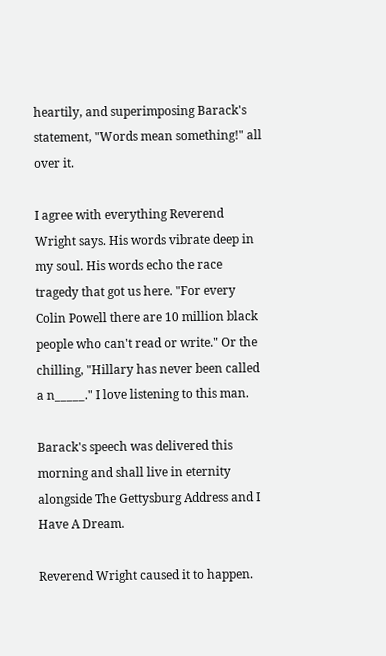heartily, and superimposing Barack's statement, "Words mean something!" all over it.

I agree with everything Reverend Wright says. His words vibrate deep in my soul. His words echo the race tragedy that got us here. "For every Colin Powell there are 10 million black people who can't read or write." Or the chilling, "Hillary has never been called a n_____." I love listening to this man.

Barack's speech was delivered this morning and shall live in eternity alongside The Gettysburg Address and I Have A Dream.

Reverend Wright caused it to happen.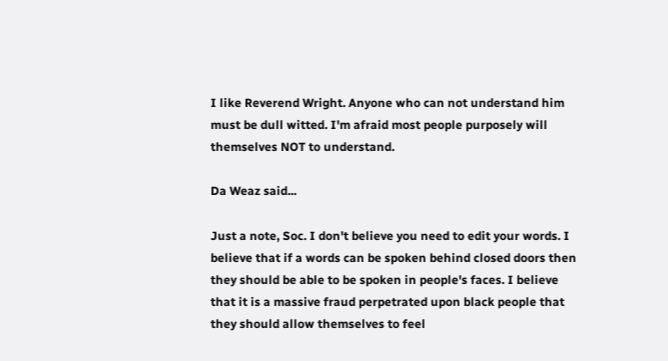I like Reverend Wright. Anyone who can not understand him must be dull witted. I'm afraid most people purposely will themselves NOT to understand.

Da Weaz said...

Just a note, Soc. I don't believe you need to edit your words. I believe that if a words can be spoken behind closed doors then they should be able to be spoken in people's faces. I believe that it is a massive fraud perpetrated upon black people that they should allow themselves to feel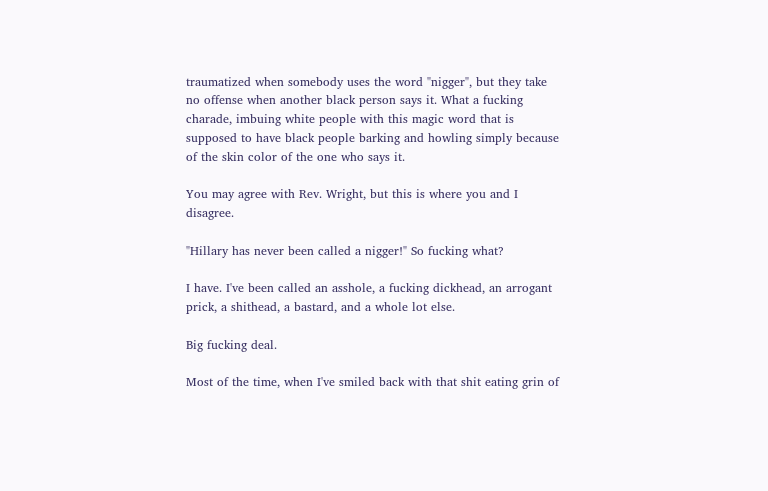traumatized when somebody uses the word "nigger", but they take no offense when another black person says it. What a fucking charade, imbuing white people with this magic word that is supposed to have black people barking and howling simply because of the skin color of the one who says it.

You may agree with Rev. Wright, but this is where you and I disagree.

"Hillary has never been called a nigger!" So fucking what?

I have. I've been called an asshole, a fucking dickhead, an arrogant prick, a shithead, a bastard, and a whole lot else.

Big fucking deal.

Most of the time, when I've smiled back with that shit eating grin of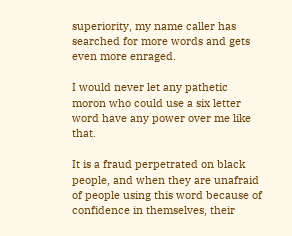superiority, my name caller has searched for more words and gets even more enraged.

I would never let any pathetic moron who could use a six letter word have any power over me like that.

It is a fraud perpetrated on black people, and when they are unafraid of people using this word because of confidence in themselves, their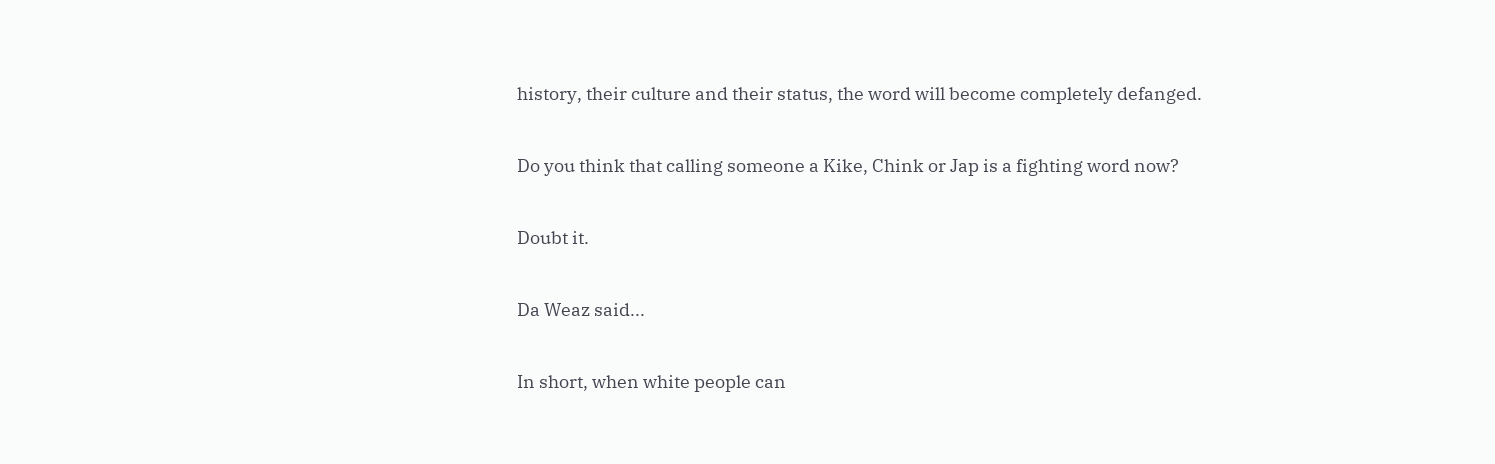history, their culture and their status, the word will become completely defanged.

Do you think that calling someone a Kike, Chink or Jap is a fighting word now?

Doubt it.

Da Weaz said...

In short, when white people can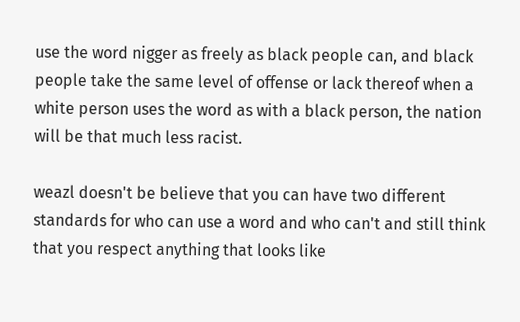use the word nigger as freely as black people can, and black people take the same level of offense or lack thereof when a white person uses the word as with a black person, the nation will be that much less racist.

weazl doesn't be believe that you can have two different standards for who can use a word and who can't and still think that you respect anything that looks like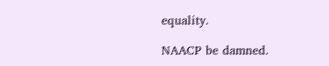equality.

NAACP be damned.